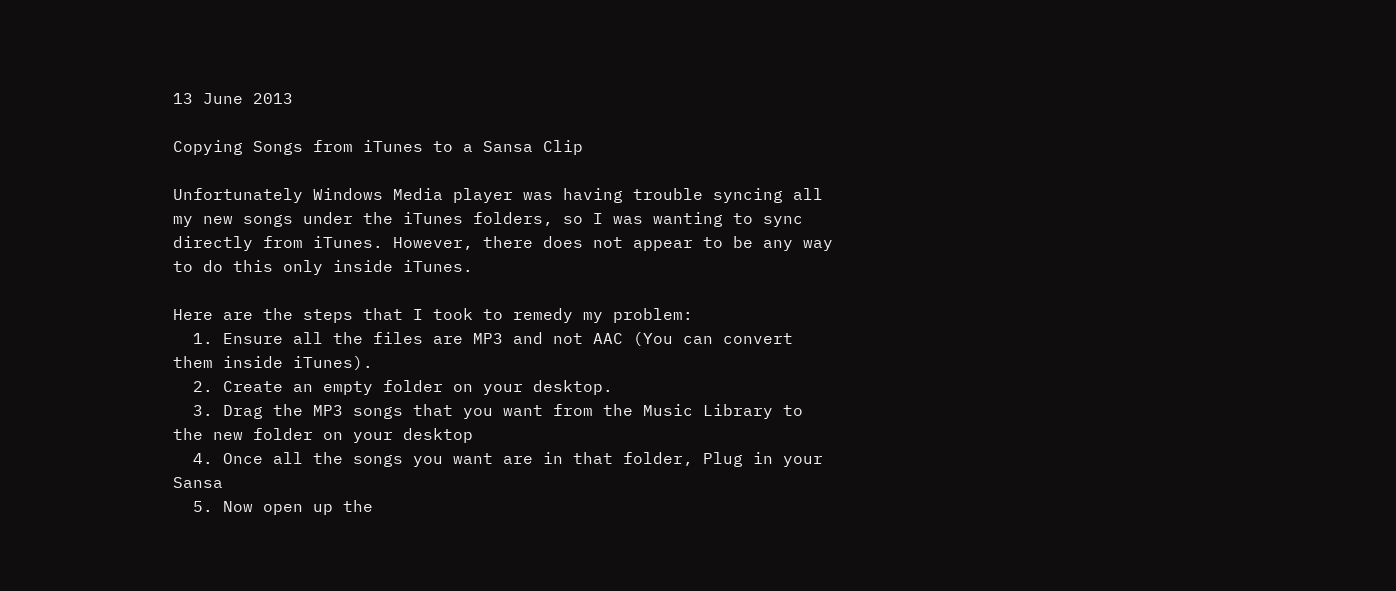13 June 2013

Copying Songs from iTunes to a Sansa Clip

Unfortunately Windows Media player was having trouble syncing all my new songs under the iTunes folders, so I was wanting to sync directly from iTunes. However, there does not appear to be any way to do this only inside iTunes.

Here are the steps that I took to remedy my problem:
  1. Ensure all the files are MP3 and not AAC (You can convert them inside iTunes).
  2. Create an empty folder on your desktop.
  3. Drag the MP3 songs that you want from the Music Library to the new folder on your desktop
  4. Once all the songs you want are in that folder, Plug in your Sansa
  5. Now open up the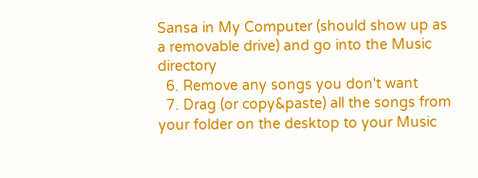Sansa in My Computer (should show up as a removable drive) and go into the Music directory
  6. Remove any songs you don't want
  7. Drag (or copy&paste) all the songs from your folder on the desktop to your Music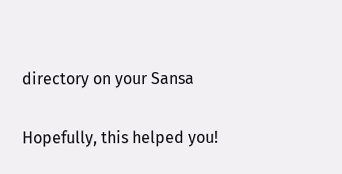directory on your Sansa

Hopefully, this helped you!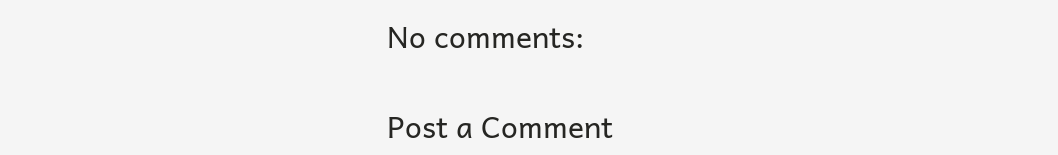No comments:

Post a Comment